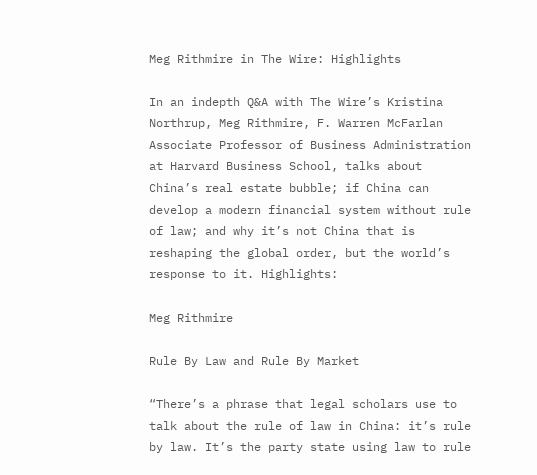Meg Rithmire in The Wire: Highlights

In an indepth Q&A with The Wire’s Kristina Northrup, Meg Rithmire, F. Warren McFarlan Associate Professor of Business Administration at Harvard Business School, talks about China’s real estate bubble; if China can develop a modern financial system without rule of law; and why it’s not China that is reshaping the global order, but the world’s response to it. Highlights:

Meg Rithmire

Rule By Law and Rule By Market

“There’s a phrase that legal scholars use to talk about the rule of law in China: it’s rule by law. It’s the party state using law to rule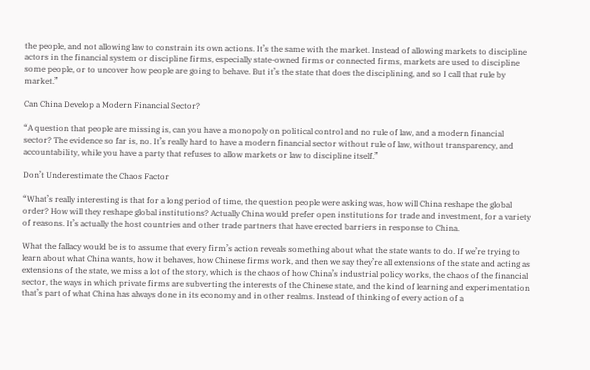the people, and not allowing law to constrain its own actions. It’s the same with the market. Instead of allowing markets to discipline actors in the financial system or discipline firms, especially state-owned firms or connected firms, markets are used to discipline some people, or to uncover how people are going to behave. But it’s the state that does the disciplining, and so I call that rule by market.”

Can China Develop a Modern Financial Sector?

“A question that people are missing is, can you have a monopoly on political control and no rule of law, and a modern financial sector? The evidence so far is, no. It’s really hard to have a modern financial sector without rule of law, without transparency, and accountability, while you have a party that refuses to allow markets or law to discipline itself.”

Don’t Underestimate the Chaos Factor

“What’s really interesting is that for a long period of time, the question people were asking was, how will China reshape the global order? How will they reshape global institutions? Actually China would prefer open institutions for trade and investment, for a variety of reasons. It’s actually the host countries and other trade partners that have erected barriers in response to China.

What the fallacy would be is to assume that every firm’s action reveals something about what the state wants to do. If we’re trying to learn about what China wants, how it behaves, how Chinese firms work, and then we say they’re all extensions of the state and acting as extensions of the state, we miss a lot of the story, which is the chaos of how China’s industrial policy works, the chaos of the financial sector, the ways in which private firms are subverting the interests of the Chinese state, and the kind of learning and experimentation that’s part of what China has always done in its economy and in other realms. Instead of thinking of every action of a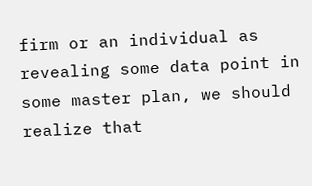firm or an individual as revealing some data point in some master plan, we should realize that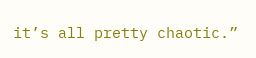it’s all pretty chaotic.”